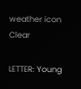weather icon Clear

LETTER: Young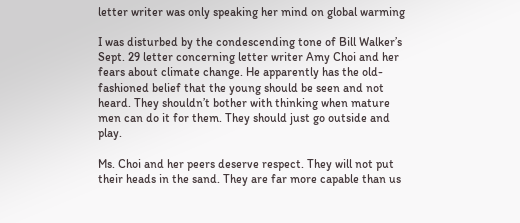letter writer was only speaking her mind on global warming

I was disturbed by the condescending tone of Bill Walker’s Sept. 29 letter concerning letter writer Amy Choi and her fears about climate change. He apparently has the old-fashioned belief that the young should be seen and not heard. They shouldn’t bother with thinking when mature men can do it for them. They should just go outside and play.

Ms. Choi and her peers deserve respect. They will not put their heads in the sand. They are far more capable than us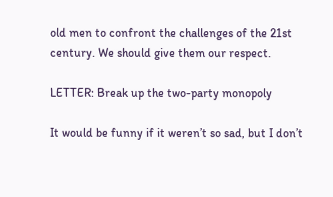old men to confront the challenges of the 21st century. We should give them our respect.

LETTER: Break up the two-party monopoly

It would be funny if it weren’t so sad, but I don’t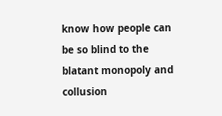know how people can be so blind to the blatant monopoly and collusion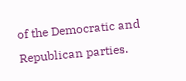of the Democratic and Republican parties.